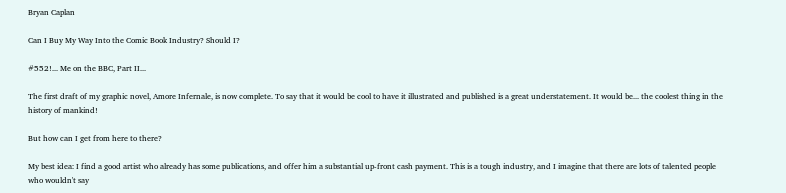Bryan Caplan

Can I Buy My Way Into the Comic Book Industry? Should I?

#552!... Me on the BBC, Part II...

The first draft of my graphic novel, Amore Infernale, is now complete. To say that it would be cool to have it illustrated and published is a great understatement. It would be... the coolest thing in the history of mankind!

But how can I get from here to there?

My best idea: I find a good artist who already has some publications, and offer him a substantial up-front cash payment. This is a tough industry, and I imagine that there are lots of talented people who wouldn't say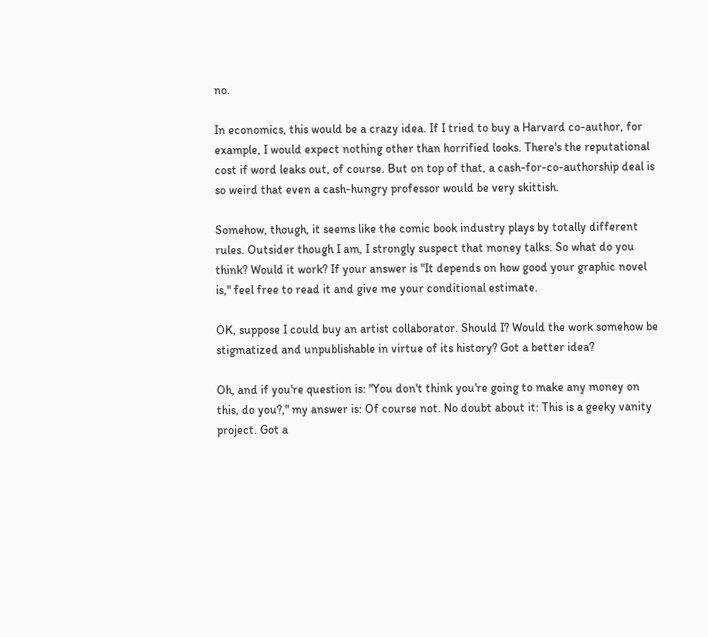no.

In economics, this would be a crazy idea. If I tried to buy a Harvard co-author, for example, I would expect nothing other than horrified looks. There's the reputational cost if word leaks out, of course. But on top of that, a cash-for-co-authorship deal is so weird that even a cash-hungry professor would be very skittish.

Somehow, though, it seems like the comic book industry plays by totally different rules. Outsider though I am, I strongly suspect that money talks. So what do you think? Would it work? If your answer is "It depends on how good your graphic novel is," feel free to read it and give me your conditional estimate.

OK, suppose I could buy an artist collaborator. Should I? Would the work somehow be stigmatized and unpublishable in virtue of its history? Got a better idea?

Oh, and if you're question is: "You don't think you're going to make any money on this, do you?," my answer is: Of course not. No doubt about it: This is a geeky vanity project. Got a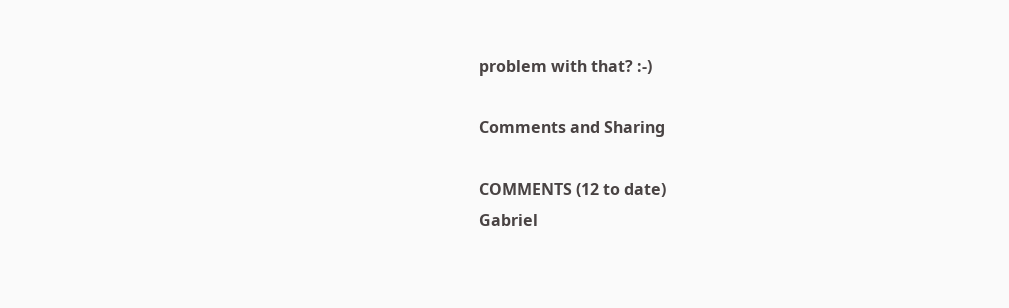problem with that? :-)

Comments and Sharing

COMMENTS (12 to date)
Gabriel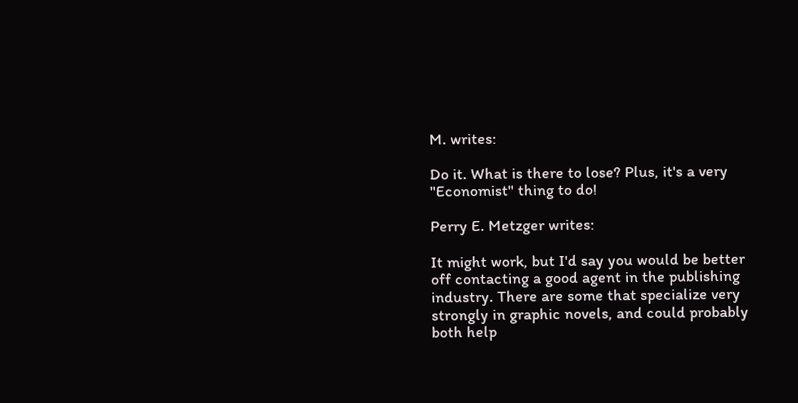M. writes:

Do it. What is there to lose? Plus, it's a very "Economist" thing to do!

Perry E. Metzger writes:

It might work, but I'd say you would be better off contacting a good agent in the publishing industry. There are some that specialize very strongly in graphic novels, and could probably both help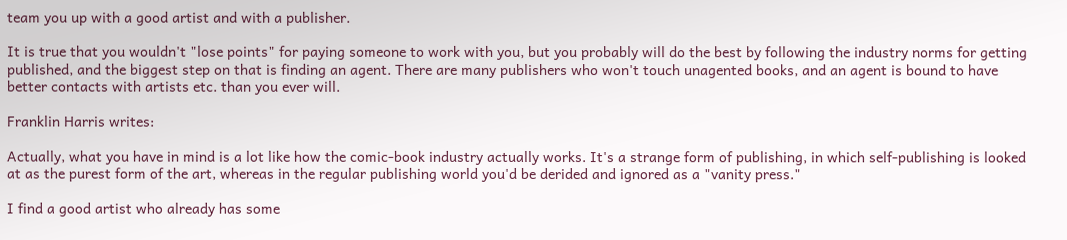team you up with a good artist and with a publisher.

It is true that you wouldn't "lose points" for paying someone to work with you, but you probably will do the best by following the industry norms for getting published, and the biggest step on that is finding an agent. There are many publishers who won't touch unagented books, and an agent is bound to have better contacts with artists etc. than you ever will.

Franklin Harris writes:

Actually, what you have in mind is a lot like how the comic-book industry actually works. It's a strange form of publishing, in which self-publishing is looked at as the purest form of the art, whereas in the regular publishing world you'd be derided and ignored as a "vanity press."

I find a good artist who already has some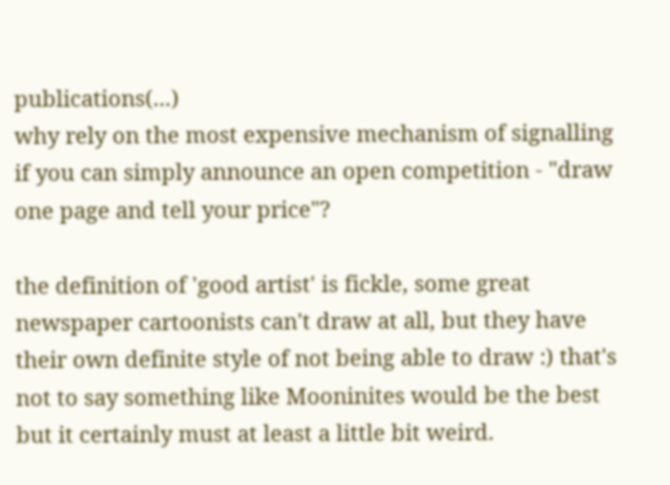publications(...)
why rely on the most expensive mechanism of signalling if you can simply announce an open competition - "draw one page and tell your price"?

the definition of 'good artist' is fickle, some great newspaper cartoonists can't draw at all, but they have their own definite style of not being able to draw :) that's not to say something like Mooninites would be the best but it certainly must at least a little bit weird.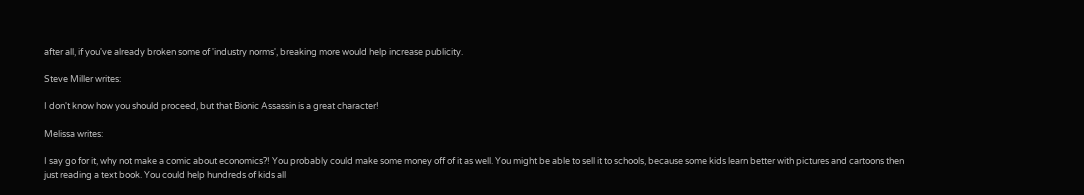after all, if you've already broken some of 'industry norms', breaking more would help increase publicity.

Steve Miller writes:

I don't know how you should proceed, but that Bionic Assassin is a great character!

Melissa writes:

I say go for it, why not make a comic about economics?! You probably could make some money off of it as well. You might be able to sell it to schools, because some kids learn better with pictures and cartoons then just reading a text book. You could help hundreds of kids all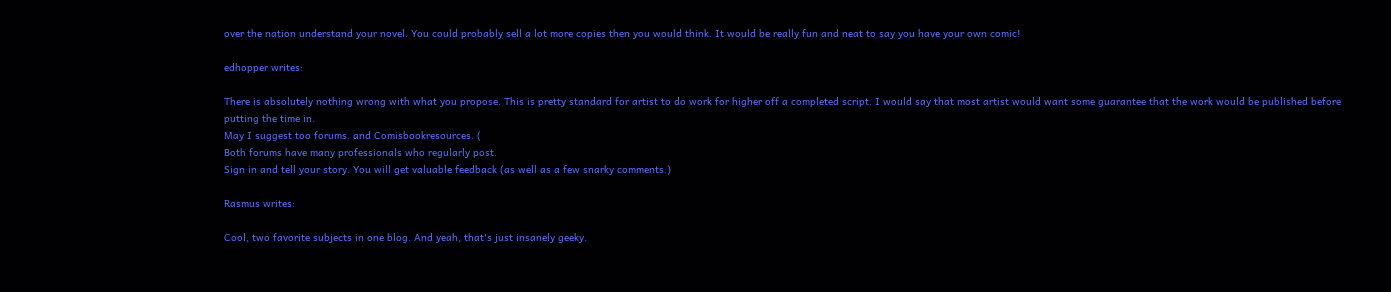over the nation understand your novel. You could probably sell a lot more copies then you would think. It would be really fun and neat to say you have your own comic!

edhopper writes:

There is absolutely nothing wrong with what you propose. This is pretty standard for artist to do work for higher off a completed script. I would say that most artist would want some guarantee that the work would be published before putting the time in.
May I suggest too forums. and Comisbookresources. (
Both forums have many professionals who regularly post.
Sign in and tell your story. You will get valuable feedback (as well as a few snarky comments.)

Rasmus writes:

Cool, two favorite subjects in one blog. And yeah, that's just insanely geeky.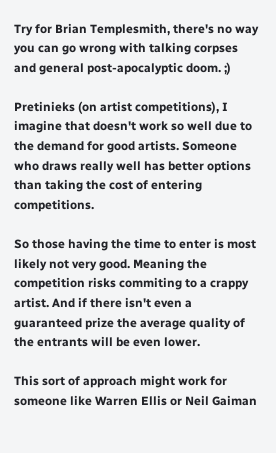Try for Brian Templesmith, there's no way you can go wrong with talking corpses and general post-apocalyptic doom. ;)

Pretinieks (on artist competitions), I imagine that doesn't work so well due to the demand for good artists. Someone who draws really well has better options than taking the cost of entering competitions.

So those having the time to enter is most likely not very good. Meaning the competition risks commiting to a crappy artist. And if there isn't even a guaranteed prize the average quality of the entrants will be even lower.

This sort of approach might work for someone like Warren Ellis or Neil Gaiman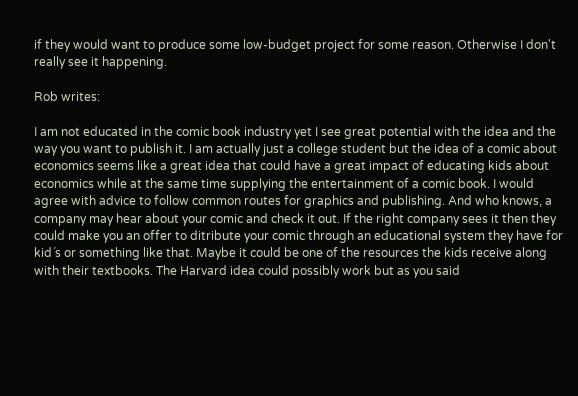if they would want to produce some low-budget project for some reason. Otherwise I don't really see it happening.

Rob writes:

I am not educated in the comic book industry yet I see great potential with the idea and the way you want to publish it. I am actually just a college student but the idea of a comic about economics seems like a great idea that could have a great impact of educating kids about economics while at the same time supplying the entertainment of a comic book. I would agree with advice to follow common routes for graphics and publishing. And who knows, a company may hear about your comic and check it out. If the right company sees it then they could make you an offer to ditribute your comic through an educational system they have for kid´s or something like that. Maybe it could be one of the resources the kids receive along with their textbooks. The Harvard idea could possibly work but as you said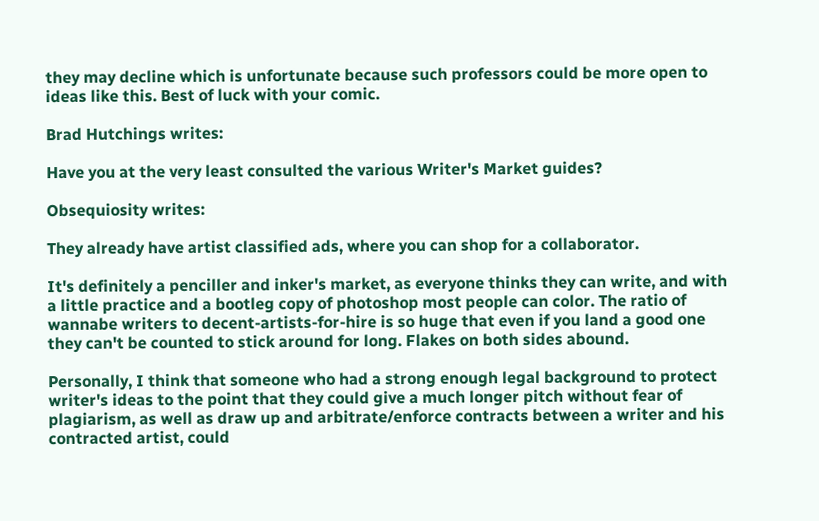they may decline which is unfortunate because such professors could be more open to ideas like this. Best of luck with your comic.

Brad Hutchings writes:

Have you at the very least consulted the various Writer's Market guides?

Obsequiosity writes:

They already have artist classified ads, where you can shop for a collaborator.

It's definitely a penciller and inker's market, as everyone thinks they can write, and with a little practice and a bootleg copy of photoshop most people can color. The ratio of wannabe writers to decent-artists-for-hire is so huge that even if you land a good one they can't be counted to stick around for long. Flakes on both sides abound.

Personally, I think that someone who had a strong enough legal background to protect writer's ideas to the point that they could give a much longer pitch without fear of plagiarism, as well as draw up and arbitrate/enforce contracts between a writer and his contracted artist, could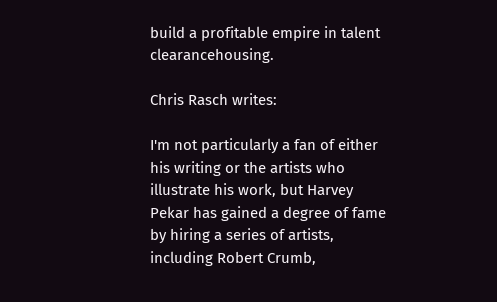build a profitable empire in talent clearancehousing.

Chris Rasch writes:

I'm not particularly a fan of either his writing or the artists who illustrate his work, but Harvey Pekar has gained a degree of fame by hiring a series of artists, including Robert Crumb,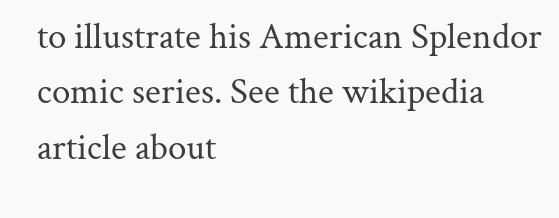to illustrate his American Splendor comic series. See the wikipedia article about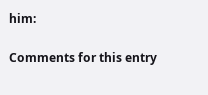him:

Comments for this entry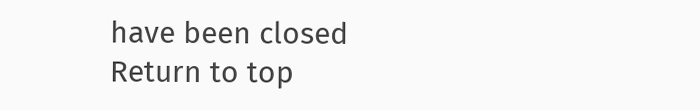have been closed
Return to top